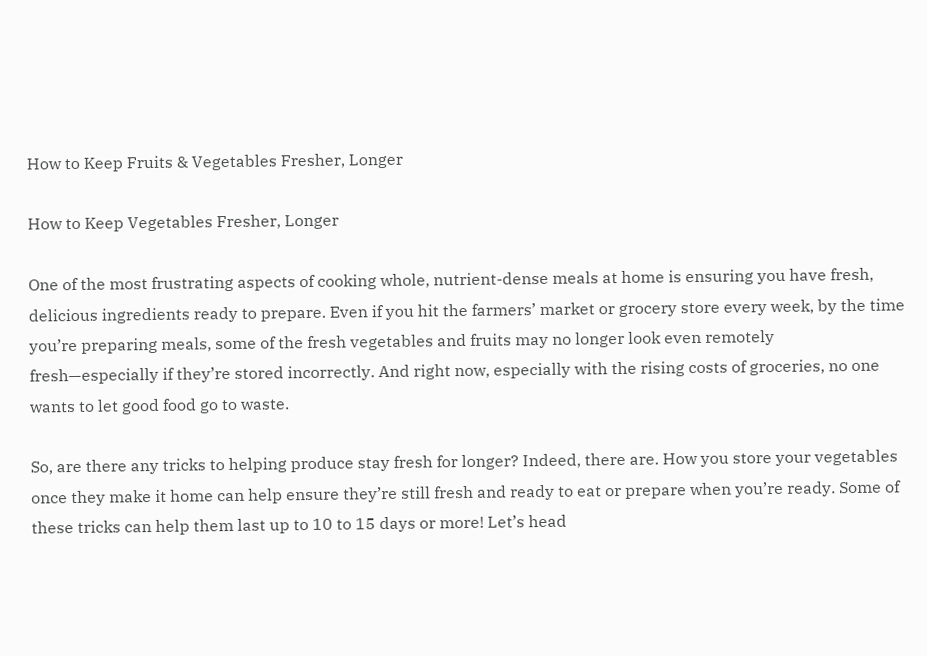How to Keep Fruits & Vegetables Fresher, Longer

How to Keep Vegetables Fresher, Longer

One of the most frustrating aspects of cooking whole, nutrient-dense meals at home is ensuring you have fresh, delicious ingredients ready to prepare. Even if you hit the farmers’ market or grocery store every week, by the time you’re preparing meals, some of the fresh vegetables and fruits may no longer look even remotely fresh—especially if they’re stored incorrectly. And right now, especially with the rising costs of groceries, no one wants to let good food go to waste.

So, are there any tricks to helping produce stay fresh for longer? Indeed, there are. How you store your vegetables once they make it home can help ensure they’re still fresh and ready to eat or prepare when you’re ready. Some of these tricks can help them last up to 10 to 15 days or more! Let’s head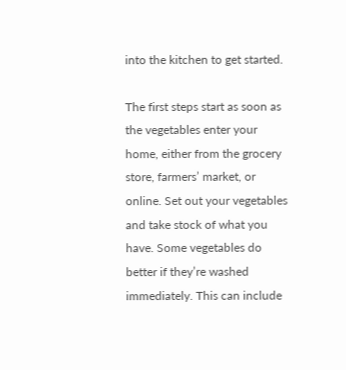into the kitchen to get started.

The first steps start as soon as the vegetables enter your home, either from the grocery store, farmers’ market, or online. Set out your vegetables and take stock of what you have. Some vegetables do better if they’re washed immediately. This can include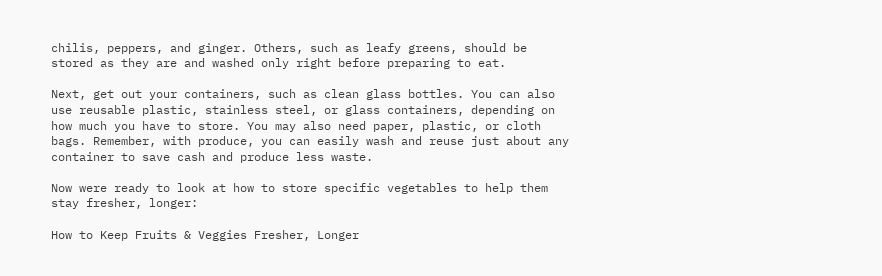chilis, peppers, and ginger. Others, such as leafy greens, should be stored as they are and washed only right before preparing to eat.

Next, get out your containers, such as clean glass bottles. You can also use reusable plastic, stainless steel, or glass containers, depending on how much you have to store. You may also need paper, plastic, or cloth bags. Remember, with produce, you can easily wash and reuse just about any container to save cash and produce less waste.

Now were ready to look at how to store specific vegetables to help them stay fresher, longer:

How to Keep Fruits & Veggies Fresher, Longer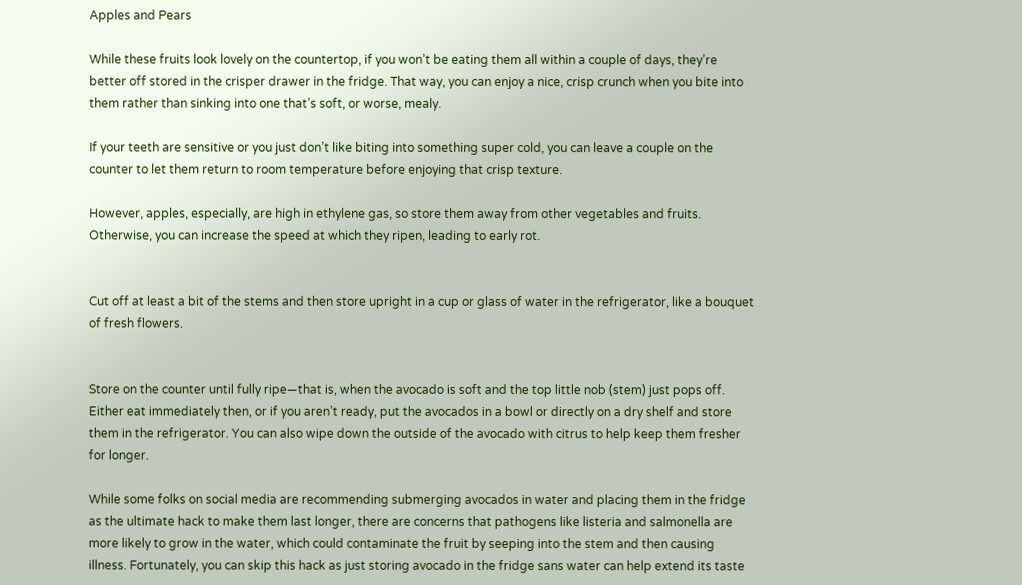Apples and Pears

While these fruits look lovely on the countertop, if you won’t be eating them all within a couple of days, they’re better off stored in the crisper drawer in the fridge. That way, you can enjoy a nice, crisp crunch when you bite into them rather than sinking into one that’s soft, or worse, mealy.

If your teeth are sensitive or you just don’t like biting into something super cold, you can leave a couple on the counter to let them return to room temperature before enjoying that crisp texture.

However, apples, especially, are high in ethylene gas, so store them away from other vegetables and fruits. Otherwise, you can increase the speed at which they ripen, leading to early rot.


Cut off at least a bit of the stems and then store upright in a cup or glass of water in the refrigerator, like a bouquet of fresh flowers.


Store on the counter until fully ripe—that is, when the avocado is soft and the top little nob (stem) just pops off. Either eat immediately then, or if you aren’t ready, put the avocados in a bowl or directly on a dry shelf and store them in the refrigerator. You can also wipe down the outside of the avocado with citrus to help keep them fresher for longer.

While some folks on social media are recommending submerging avocados in water and placing them in the fridge as the ultimate hack to make them last longer, there are concerns that pathogens like listeria and salmonella are more likely to grow in the water, which could contaminate the fruit by seeping into the stem and then causing illness. Fortunately, you can skip this hack as just storing avocado in the fridge sans water can help extend its taste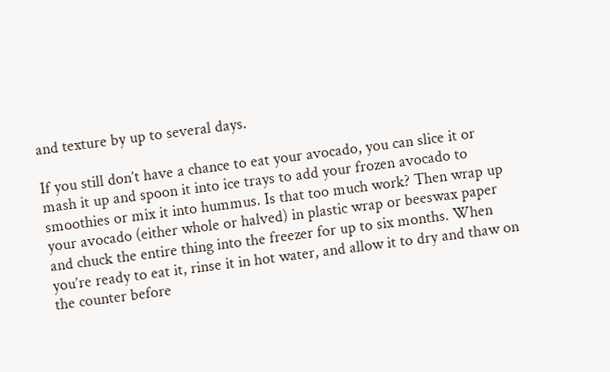and texture by up to several days.

If you still don’t have a chance to eat your avocado, you can slice it or mash it up and spoon it into ice trays to add your frozen avocado to smoothies or mix it into hummus. Is that too much work? Then wrap up your avocado (either whole or halved) in plastic wrap or beeswax paper and chuck the entire thing into the freezer for up to six months. When you’re ready to eat it, rinse it in hot water, and allow it to dry and thaw on the counter before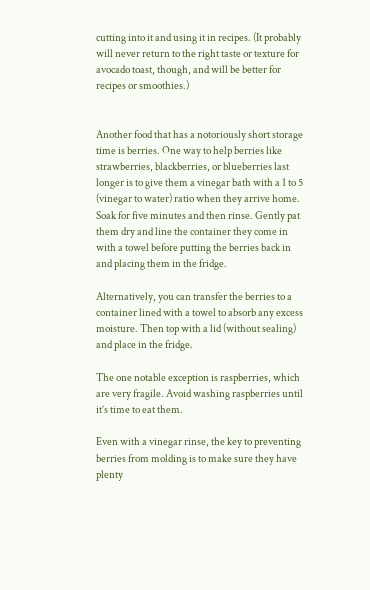cutting into it and using it in recipes. (It probably will never return to the right taste or texture for avocado toast, though, and will be better for recipes or smoothies.)


Another food that has a notoriously short storage time is berries. One way to help berries like strawberries, blackberries, or blueberries last longer is to give them a vinegar bath with a 1 to 5 (vinegar to water) ratio when they arrive home. Soak for five minutes and then rinse. Gently pat them dry and line the container they come in with a towel before putting the berries back in and placing them in the fridge.

Alternatively, you can transfer the berries to a container lined with a towel to absorb any excess moisture. Then top with a lid (without sealing) and place in the fridge.

The one notable exception is raspberries, which are very fragile. Avoid washing raspberries until it’s time to eat them.

Even with a vinegar rinse, the key to preventing berries from molding is to make sure they have plenty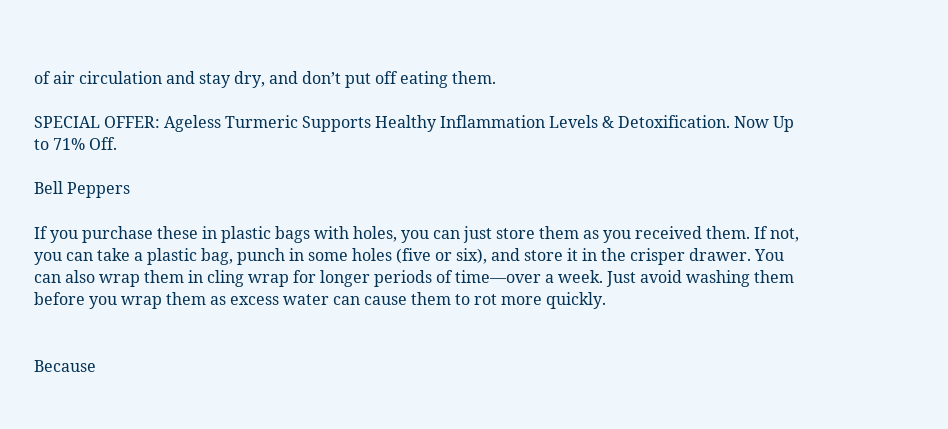of air circulation and stay dry, and don’t put off eating them.

SPECIAL OFFER: Ageless Turmeric Supports Healthy Inflammation Levels & Detoxification. Now Up to 71% Off.

Bell Peppers

If you purchase these in plastic bags with holes, you can just store them as you received them. If not, you can take a plastic bag, punch in some holes (five or six), and store it in the crisper drawer. You can also wrap them in cling wrap for longer periods of time—over a week. Just avoid washing them before you wrap them as excess water can cause them to rot more quickly.


Because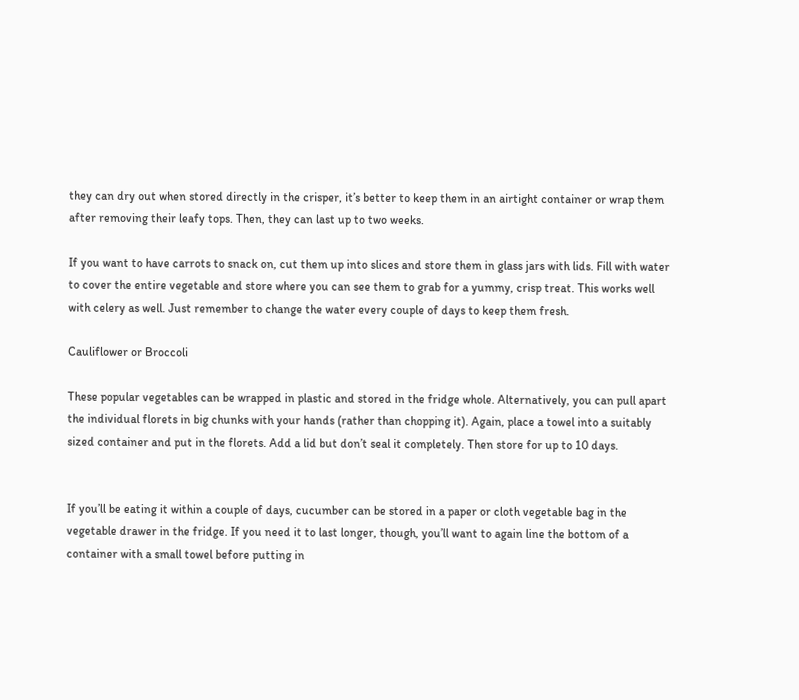they can dry out when stored directly in the crisper, it’s better to keep them in an airtight container or wrap them after removing their leafy tops. Then, they can last up to two weeks.

If you want to have carrots to snack on, cut them up into slices and store them in glass jars with lids. Fill with water to cover the entire vegetable and store where you can see them to grab for a yummy, crisp treat. This works well with celery as well. Just remember to change the water every couple of days to keep them fresh.

Cauliflower or Broccoli

These popular vegetables can be wrapped in plastic and stored in the fridge whole. Alternatively, you can pull apart the individual florets in big chunks with your hands (rather than chopping it). Again, place a towel into a suitably sized container and put in the florets. Add a lid but don’t seal it completely. Then store for up to 10 days.


If you’ll be eating it within a couple of days, cucumber can be stored in a paper or cloth vegetable bag in the vegetable drawer in the fridge. If you need it to last longer, though, you’ll want to again line the bottom of a container with a small towel before putting in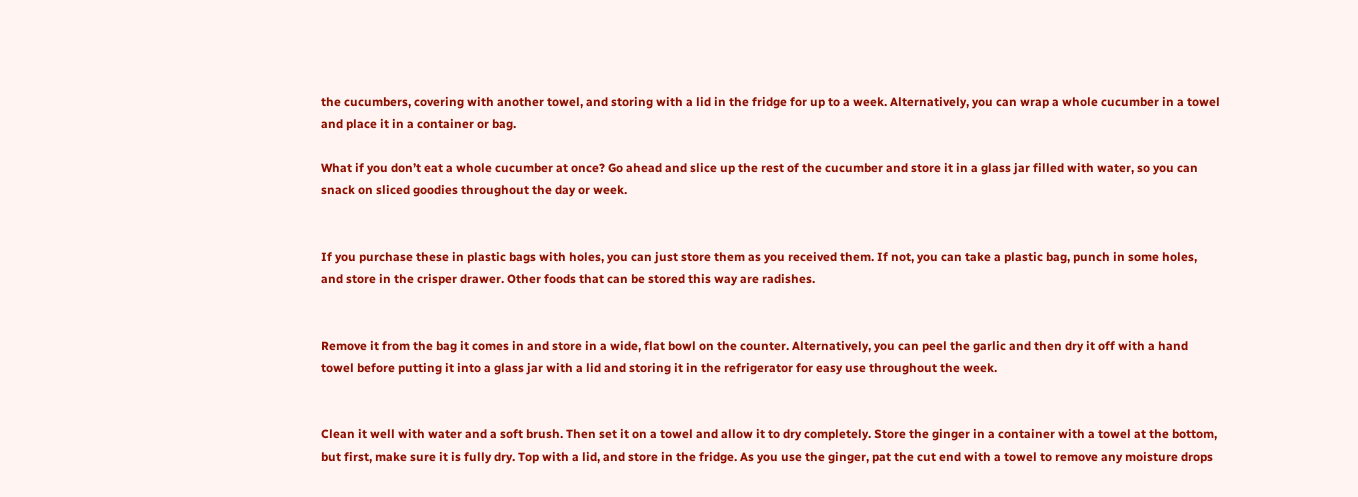the cucumbers, covering with another towel, and storing with a lid in the fridge for up to a week. Alternatively, you can wrap a whole cucumber in a towel and place it in a container or bag.

What if you don’t eat a whole cucumber at once? Go ahead and slice up the rest of the cucumber and store it in a glass jar filled with water, so you can snack on sliced goodies throughout the day or week.


If you purchase these in plastic bags with holes, you can just store them as you received them. If not, you can take a plastic bag, punch in some holes, and store in the crisper drawer. Other foods that can be stored this way are radishes.


Remove it from the bag it comes in and store in a wide, flat bowl on the counter. Alternatively, you can peel the garlic and then dry it off with a hand towel before putting it into a glass jar with a lid and storing it in the refrigerator for easy use throughout the week.


Clean it well with water and a soft brush. Then set it on a towel and allow it to dry completely. Store the ginger in a container with a towel at the bottom, but first, make sure it is fully dry. Top with a lid, and store in the fridge. As you use the ginger, pat the cut end with a towel to remove any moisture drops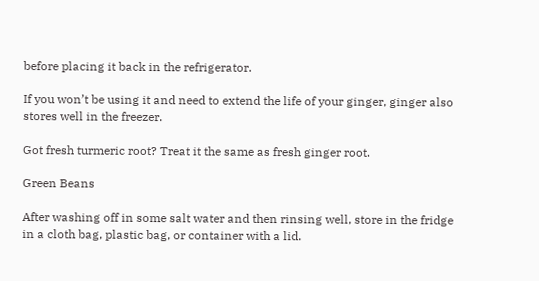before placing it back in the refrigerator.

If you won’t be using it and need to extend the life of your ginger, ginger also stores well in the freezer.

Got fresh turmeric root? Treat it the same as fresh ginger root.

Green Beans

After washing off in some salt water and then rinsing well, store in the fridge in a cloth bag, plastic bag, or container with a lid.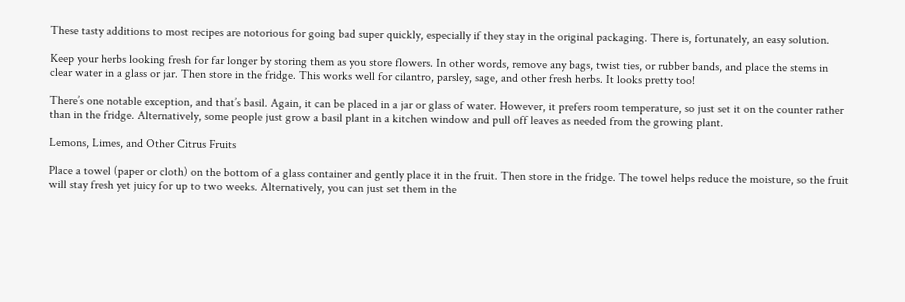These tasty additions to most recipes are notorious for going bad super quickly, especially if they stay in the original packaging. There is, fortunately, an easy solution.

Keep your herbs looking fresh for far longer by storing them as you store flowers. In other words, remove any bags, twist ties, or rubber bands, and place the stems in clear water in a glass or jar. Then store in the fridge. This works well for cilantro, parsley, sage, and other fresh herbs. It looks pretty too!

There’s one notable exception, and that’s basil. Again, it can be placed in a jar or glass of water. However, it prefers room temperature, so just set it on the counter rather than in the fridge. Alternatively, some people just grow a basil plant in a kitchen window and pull off leaves as needed from the growing plant.

Lemons, Limes, and Other Citrus Fruits

Place a towel (paper or cloth) on the bottom of a glass container and gently place it in the fruit. Then store in the fridge. The towel helps reduce the moisture, so the fruit will stay fresh yet juicy for up to two weeks. Alternatively, you can just set them in the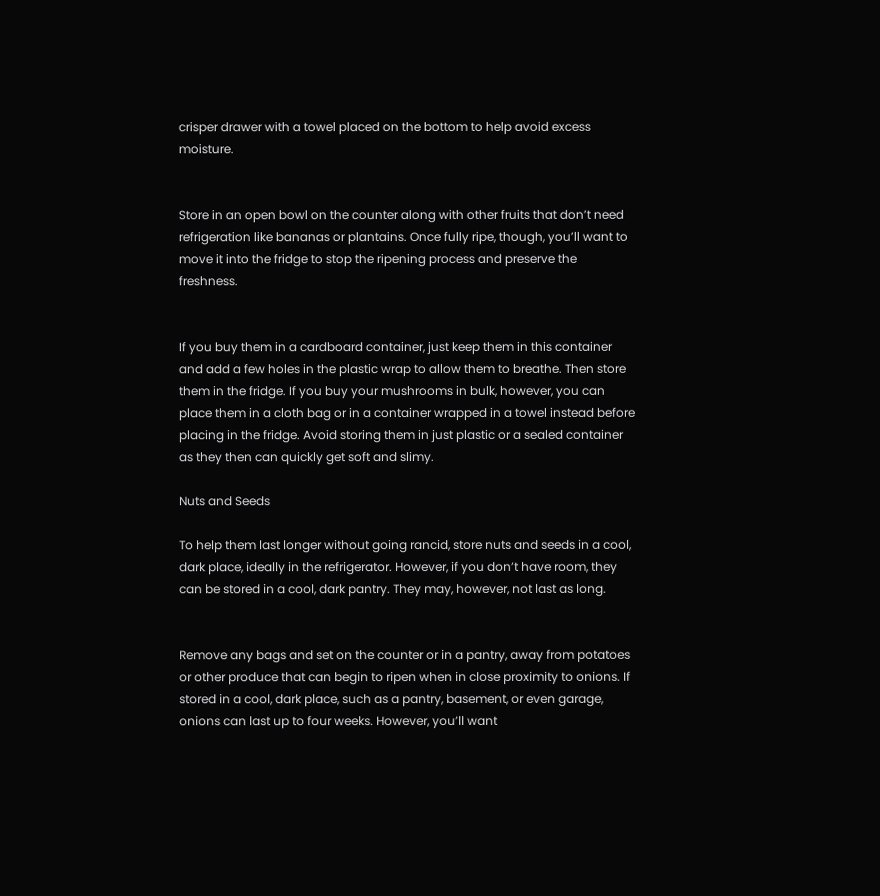crisper drawer with a towel placed on the bottom to help avoid excess moisture.


Store in an open bowl on the counter along with other fruits that don’t need refrigeration like bananas or plantains. Once fully ripe, though, you’ll want to move it into the fridge to stop the ripening process and preserve the freshness.


If you buy them in a cardboard container, just keep them in this container and add a few holes in the plastic wrap to allow them to breathe. Then store them in the fridge. If you buy your mushrooms in bulk, however, you can place them in a cloth bag or in a container wrapped in a towel instead before placing in the fridge. Avoid storing them in just plastic or a sealed container as they then can quickly get soft and slimy.

Nuts and Seeds

To help them last longer without going rancid, store nuts and seeds in a cool, dark place, ideally in the refrigerator. However, if you don’t have room, they can be stored in a cool, dark pantry. They may, however, not last as long.


Remove any bags and set on the counter or in a pantry, away from potatoes or other produce that can begin to ripen when in close proximity to onions. If stored in a cool, dark place, such as a pantry, basement, or even garage, onions can last up to four weeks. However, you’ll want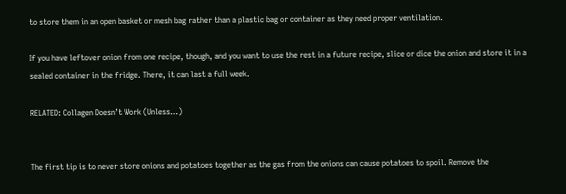to store them in an open basket or mesh bag rather than a plastic bag or container as they need proper ventilation.

If you have leftover onion from one recipe, though, and you want to use the rest in a future recipe, slice or dice the onion and store it in a sealed container in the fridge. There, it can last a full week.

RELATED: Collagen Doesn’t Work (Unless…)


The first tip is to never store onions and potatoes together as the gas from the onions can cause potatoes to spoil. Remove the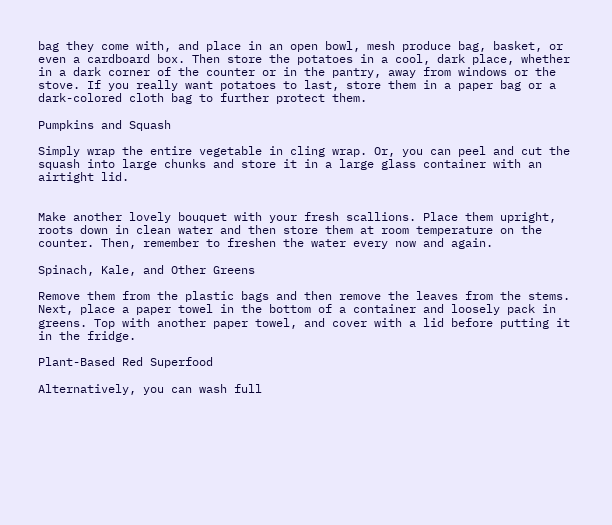bag they come with, and place in an open bowl, mesh produce bag, basket, or even a cardboard box. Then store the potatoes in a cool, dark place, whether in a dark corner of the counter or in the pantry, away from windows or the stove. If you really want potatoes to last, store them in a paper bag or a dark-colored cloth bag to further protect them.

Pumpkins and Squash

Simply wrap the entire vegetable in cling wrap. Or, you can peel and cut the squash into large chunks and store it in a large glass container with an airtight lid.


Make another lovely bouquet with your fresh scallions. Place them upright, roots down in clean water and then store them at room temperature on the counter. Then, remember to freshen the water every now and again.

Spinach, Kale, and Other Greens

Remove them from the plastic bags and then remove the leaves from the stems. Next, place a paper towel in the bottom of a container and loosely pack in greens. Top with another paper towel, and cover with a lid before putting it in the fridge.

Plant-Based Red Superfood

Alternatively, you can wash full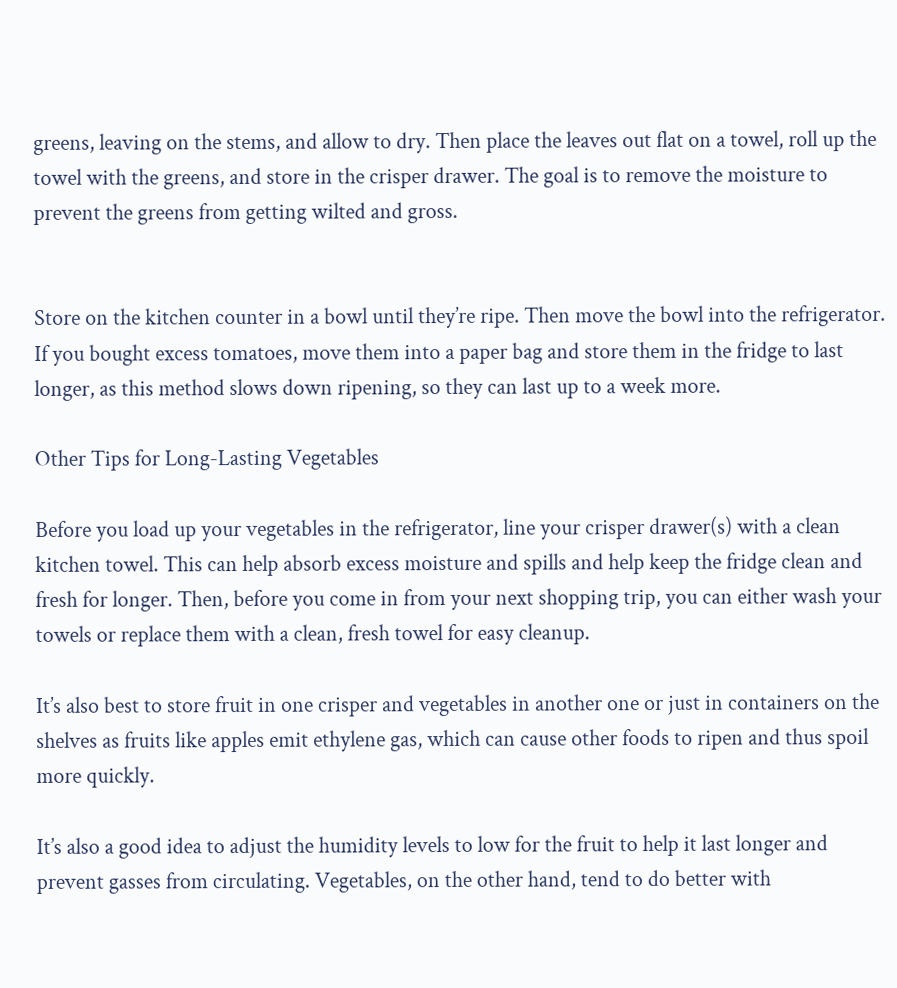greens, leaving on the stems, and allow to dry. Then place the leaves out flat on a towel, roll up the towel with the greens, and store in the crisper drawer. The goal is to remove the moisture to prevent the greens from getting wilted and gross.


Store on the kitchen counter in a bowl until they’re ripe. Then move the bowl into the refrigerator. If you bought excess tomatoes, move them into a paper bag and store them in the fridge to last longer, as this method slows down ripening, so they can last up to a week more.

Other Tips for Long-Lasting Vegetables

Before you load up your vegetables in the refrigerator, line your crisper drawer(s) with a clean kitchen towel. This can help absorb excess moisture and spills and help keep the fridge clean and fresh for longer. Then, before you come in from your next shopping trip, you can either wash your towels or replace them with a clean, fresh towel for easy cleanup.

It’s also best to store fruit in one crisper and vegetables in another one or just in containers on the shelves as fruits like apples emit ethylene gas, which can cause other foods to ripen and thus spoil more quickly.

It’s also a good idea to adjust the humidity levels to low for the fruit to help it last longer and prevent gasses from circulating. Vegetables, on the other hand, tend to do better with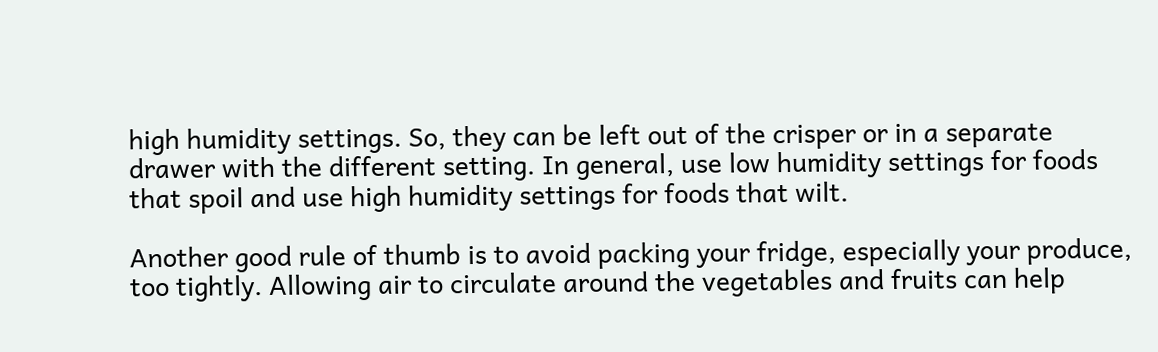high humidity settings. So, they can be left out of the crisper or in a separate drawer with the different setting. In general, use low humidity settings for foods that spoil and use high humidity settings for foods that wilt.

Another good rule of thumb is to avoid packing your fridge, especially your produce, too tightly. Allowing air to circulate around the vegetables and fruits can help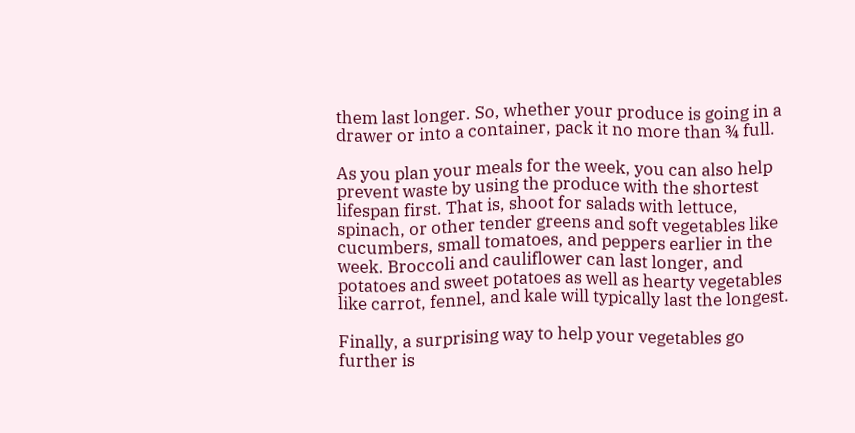them last longer. So, whether your produce is going in a drawer or into a container, pack it no more than ¾ full.

As you plan your meals for the week, you can also help prevent waste by using the produce with the shortest lifespan first. That is, shoot for salads with lettuce, spinach, or other tender greens and soft vegetables like cucumbers, small tomatoes, and peppers earlier in the week. Broccoli and cauliflower can last longer, and potatoes and sweet potatoes as well as hearty vegetables like carrot, fennel, and kale will typically last the longest.

Finally, a surprising way to help your vegetables go further is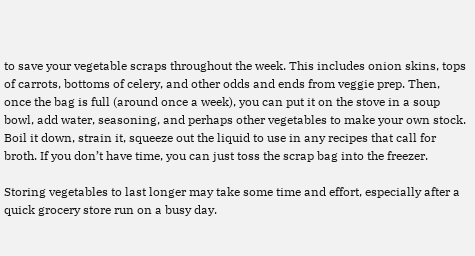to save your vegetable scraps throughout the week. This includes onion skins, tops of carrots, bottoms of celery, and other odds and ends from veggie prep. Then, once the bag is full (around once a week), you can put it on the stove in a soup bowl, add water, seasoning, and perhaps other vegetables to make your own stock. Boil it down, strain it, squeeze out the liquid to use in any recipes that call for broth. If you don’t have time, you can just toss the scrap bag into the freezer.

Storing vegetables to last longer may take some time and effort, especially after a quick grocery store run on a busy day.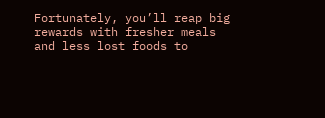Fortunately, you’ll reap big rewards with fresher meals and less lost foods to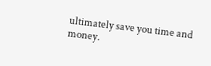ultimately save you time and money.